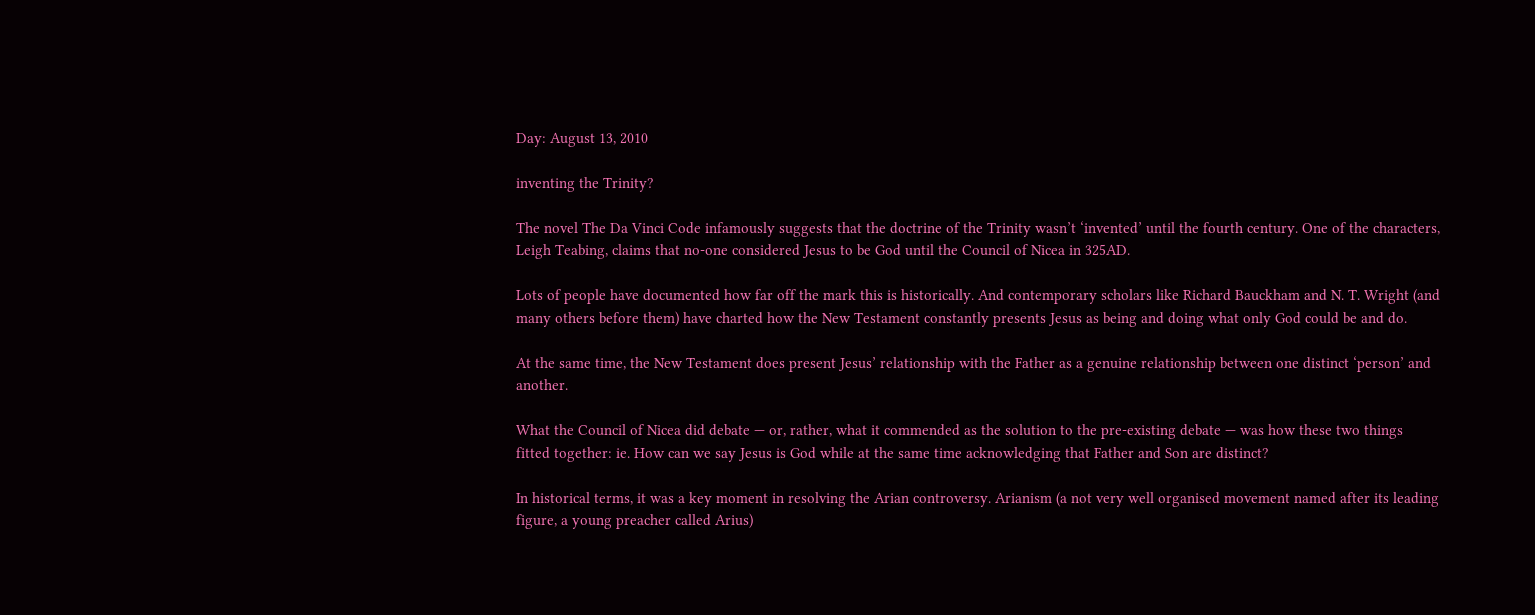Day: August 13, 2010

inventing the Trinity?

The novel The Da Vinci Code infamously suggests that the doctrine of the Trinity wasn’t ‘invented’ until the fourth century. One of the characters, Leigh Teabing, claims that no-one considered Jesus to be God until the Council of Nicea in 325AD.

Lots of people have documented how far off the mark this is historically. And contemporary scholars like Richard Bauckham and N. T. Wright (and many others before them) have charted how the New Testament constantly presents Jesus as being and doing what only God could be and do.

At the same time, the New Testament does present Jesus’ relationship with the Father as a genuine relationship between one distinct ‘person’ and another.

What the Council of Nicea did debate — or, rather, what it commended as the solution to the pre-existing debate — was how these two things fitted together: ie. How can we say Jesus is God while at the same time acknowledging that Father and Son are distinct?

In historical terms, it was a key moment in resolving the Arian controversy. Arianism (a not very well organised movement named after its leading figure, a young preacher called Arius)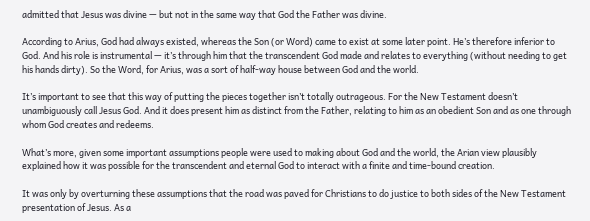admitted that Jesus was divine — but not in the same way that God the Father was divine.

According to Arius, God had always existed, whereas the Son (or Word) came to exist at some later point. He’s therefore inferior to God. And his role is instrumental — it’s through him that the transcendent God made and relates to everything (without needing to get his hands dirty). So the Word, for Arius, was a sort of half-way house between God and the world.

It’s important to see that this way of putting the pieces together isn’t totally outrageous. For the New Testament doesn’t unambiguously call Jesus God. And it does present him as distinct from the Father, relating to him as an obedient Son and as one through whom God creates and redeems.

What’s more, given some important assumptions people were used to making about God and the world, the Arian view plausibly explained how it was possible for the transcendent and eternal God to interact with a finite and time-bound creation.

It was only by overturning these assumptions that the road was paved for Christians to do justice to both sides of the New Testament presentation of Jesus. As a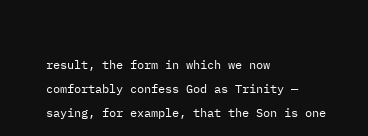result, the form in which we now comfortably confess God as Trinity — saying, for example, that the Son is one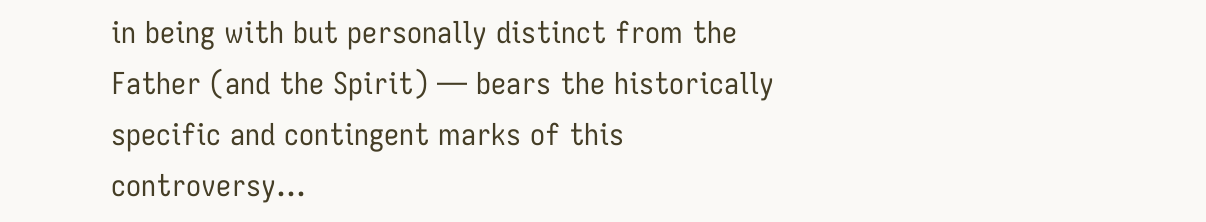in being with but personally distinct from the Father (and the Spirit) — bears the historically specific and contingent marks of this controversy…